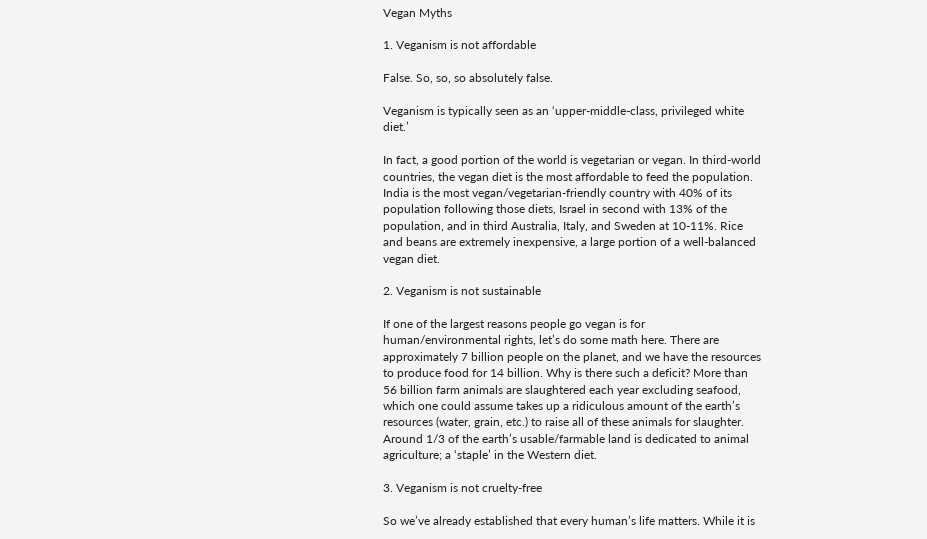Vegan Myths

1. Veganism is not affordable

False. So, so, so absolutely false.

Veganism is typically seen as an ‘upper-middle-class, privileged white diet.’

In fact, a good portion of the world is vegetarian or vegan. In third-world countries, the vegan diet is the most affordable to feed the population. India is the most vegan/vegetarian-friendly country with 40% of its population following those diets, Israel in second with 13% of the population, and in third Australia, Italy, and Sweden at 10-11%. Rice and beans are extremely inexpensive, a large portion of a well-balanced vegan diet.

2. Veganism is not sustainable

If one of the largest reasons people go vegan is for human/environmental rights, let’s do some math here. There are approximately 7 billion people on the planet, and we have the resources to produce food for 14 billion. Why is there such a deficit? More than 56 billion farm animals are slaughtered each year excluding seafood, which one could assume takes up a ridiculous amount of the earth’s resources (water, grain, etc.) to raise all of these animals for slaughter. Around 1/3 of the earth’s usable/farmable land is dedicated to animal agriculture; a ‘staple’ in the Western diet.

3. Veganism is not cruelty-free

So we’ve already established that every human’s life matters. While it is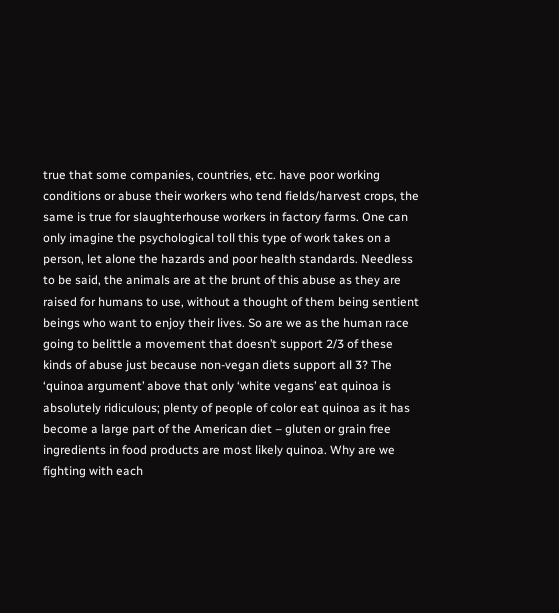true that some companies, countries, etc. have poor working conditions or abuse their workers who tend fields/harvest crops, the same is true for slaughterhouse workers in factory farms. One can only imagine the psychological toll this type of work takes on a person, let alone the hazards and poor health standards. Needless to be said, the animals are at the brunt of this abuse as they are raised for humans to use, without a thought of them being sentient beings who want to enjoy their lives. So are we as the human race going to belittle a movement that doesn’t support 2/3 of these kinds of abuse just because non-vegan diets support all 3? The ‘quinoa argument’ above that only ‘white vegans’ eat quinoa is absolutely ridiculous; plenty of people of color eat quinoa as it has become a large part of the American diet – gluten or grain free ingredients in food products are most likely quinoa. Why are we fighting with each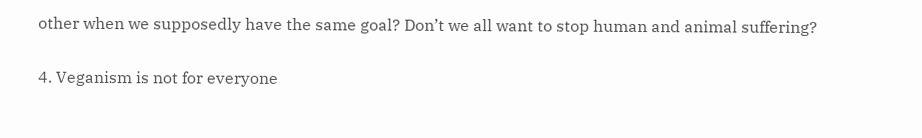other when we supposedly have the same goal? Don’t we all want to stop human and animal suffering?

4. Veganism is not for everyone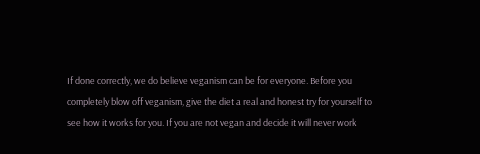If done correctly, we do believe veganism can be for everyone. Before you completely blow off veganism, give the diet a real and honest try for yourself to see how it works for you. If you are not vegan and decide it will never work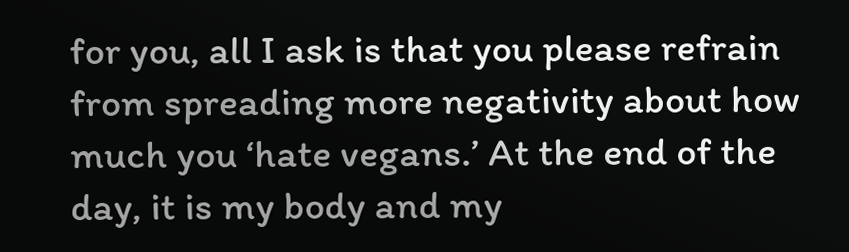for you, all I ask is that you please refrain from spreading more negativity about how much you ‘hate vegans.’ At the end of the day, it is my body and my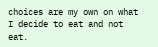choices are my own on what I decide to eat and not eat.